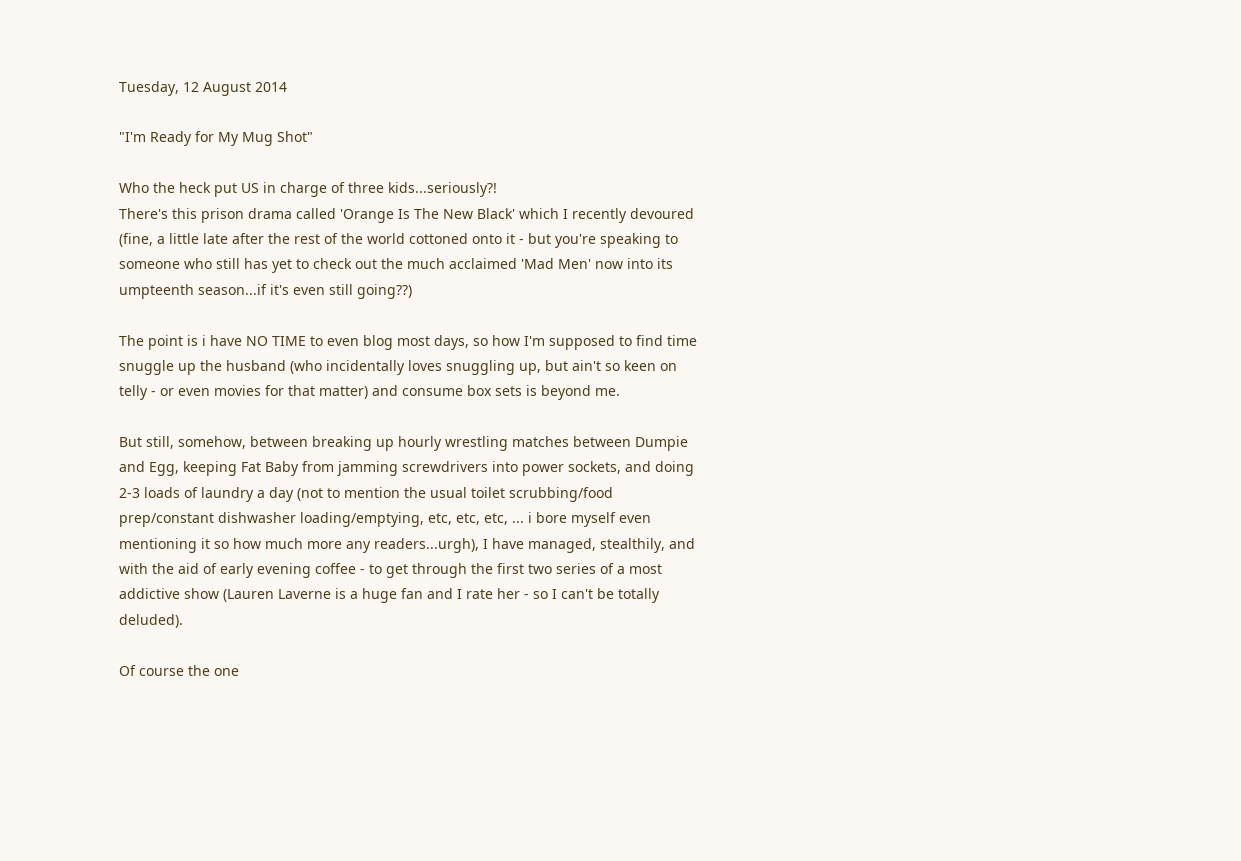Tuesday, 12 August 2014

"I'm Ready for My Mug Shot"

Who the heck put US in charge of three kids...seriously?!
There's this prison drama called 'Orange Is The New Black' which I recently devoured (fine, a little late after the rest of the world cottoned onto it - but you're speaking to someone who still has yet to check out the much acclaimed 'Mad Men' now into its umpteenth season...if it's even still going??)

The point is i have NO TIME to even blog most days, so how I'm supposed to find time snuggle up the husband (who incidentally loves snuggling up, but ain't so keen on telly - or even movies for that matter) and consume box sets is beyond me.

But still, somehow, between breaking up hourly wrestling matches between Dumpie and Egg, keeping Fat Baby from jamming screwdrivers into power sockets, and doing 2-3 loads of laundry a day (not to mention the usual toilet scrubbing/food prep/constant dishwasher loading/emptying, etc, etc, etc, ... i bore myself even mentioning it so how much more any readers...urgh), I have managed, stealthily, and with the aid of early evening coffee - to get through the first two series of a most addictive show (Lauren Laverne is a huge fan and I rate her - so I can't be totally deluded).

Of course the one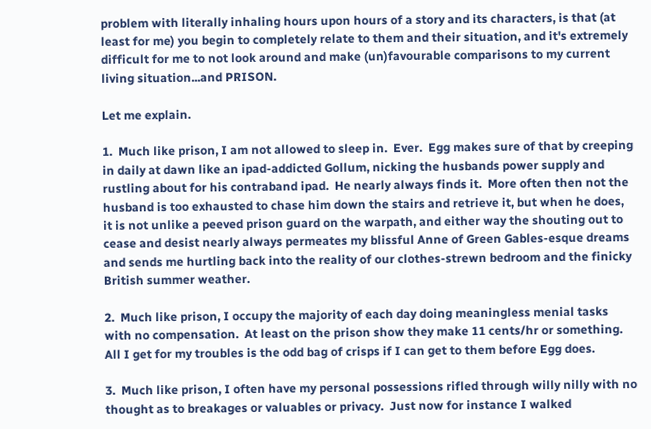problem with literally inhaling hours upon hours of a story and its characters, is that (at least for me) you begin to completely relate to them and their situation, and it's extremely difficult for me to not look around and make (un)favourable comparisons to my current living situation...and PRISON.

Let me explain.

1.  Much like prison, I am not allowed to sleep in.  Ever.  Egg makes sure of that by creeping in daily at dawn like an ipad-addicted Gollum, nicking the husbands power supply and rustling about for his contraband ipad.  He nearly always finds it.  More often then not the husband is too exhausted to chase him down the stairs and retrieve it, but when he does, it is not unlike a peeved prison guard on the warpath, and either way the shouting out to cease and desist nearly always permeates my blissful Anne of Green Gables-esque dreams and sends me hurtling back into the reality of our clothes-strewn bedroom and the finicky British summer weather.

2.  Much like prison, I occupy the majority of each day doing meaningless menial tasks with no compensation.  At least on the prison show they make 11 cents/hr or something.  All I get for my troubles is the odd bag of crisps if I can get to them before Egg does.

3.  Much like prison, I often have my personal possessions rifled through willy nilly with no thought as to breakages or valuables or privacy.  Just now for instance I walked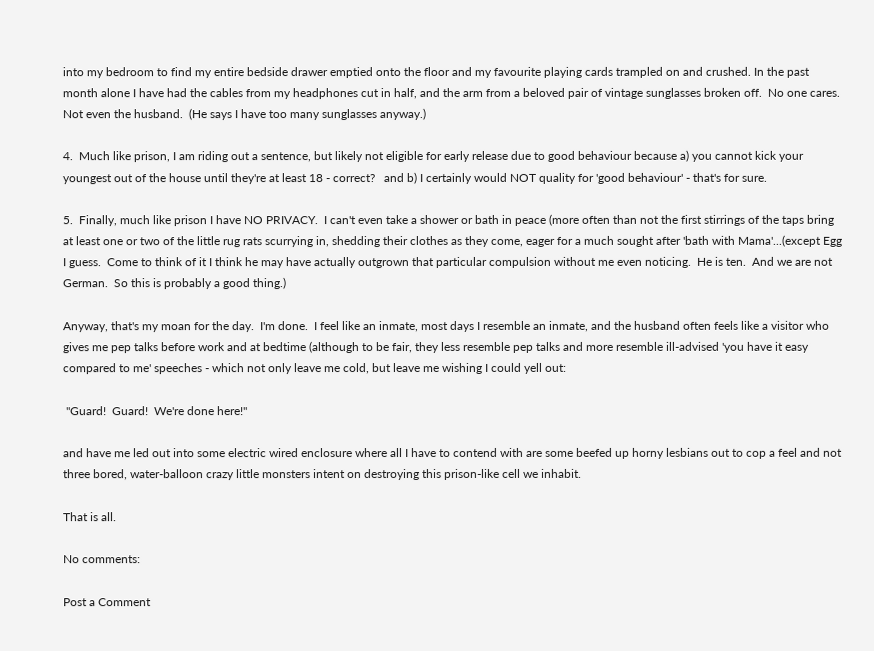into my bedroom to find my entire bedside drawer emptied onto the floor and my favourite playing cards trampled on and crushed. In the past month alone I have had the cables from my headphones cut in half, and the arm from a beloved pair of vintage sunglasses broken off.  No one cares.  Not even the husband.  (He says I have too many sunglasses anyway.)

4.  Much like prison, I am riding out a sentence, but likely not eligible for early release due to good behaviour because a) you cannot kick your youngest out of the house until they're at least 18 - correct?   and b) I certainly would NOT quality for 'good behaviour' - that's for sure.

5.  Finally, much like prison I have NO PRIVACY.  I can't even take a shower or bath in peace (more often than not the first stirrings of the taps bring at least one or two of the little rug rats scurrying in, shedding their clothes as they come, eager for a much sought after 'bath with Mama'...(except Egg I guess.  Come to think of it I think he may have actually outgrown that particular compulsion without me even noticing.  He is ten.  And we are not German.  So this is probably a good thing.)

Anyway, that's my moan for the day.  I'm done.  I feel like an inmate, most days I resemble an inmate, and the husband often feels like a visitor who gives me pep talks before work and at bedtime (although to be fair, they less resemble pep talks and more resemble ill-advised 'you have it easy compared to me' speeches - which not only leave me cold, but leave me wishing I could yell out:

 "Guard!  Guard!  We're done here!"

and have me led out into some electric wired enclosure where all I have to contend with are some beefed up horny lesbians out to cop a feel and not three bored, water-balloon crazy little monsters intent on destroying this prison-like cell we inhabit.

That is all.

No comments:

Post a Comment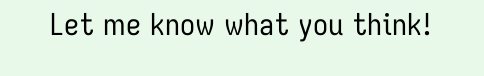Let me know what you think!